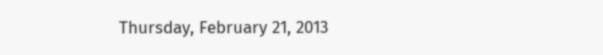Thursday, February 21, 2013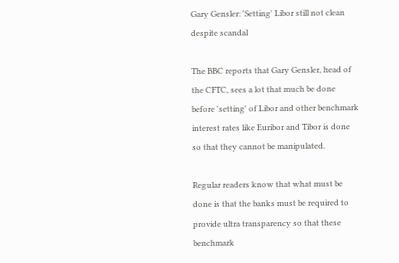Gary Gensler: 'Setting' Libor still not clean despite scandal

The BBC reports that Gary Gensler, head of the CFTC, sees a lot that much be done before 'setting' of Libor and other benchmark interest rates like Euribor and Tibor is done so that they cannot be manipulated.

Regular readers know that what must be done is that the banks must be required to provide ultra transparency so that these benchmark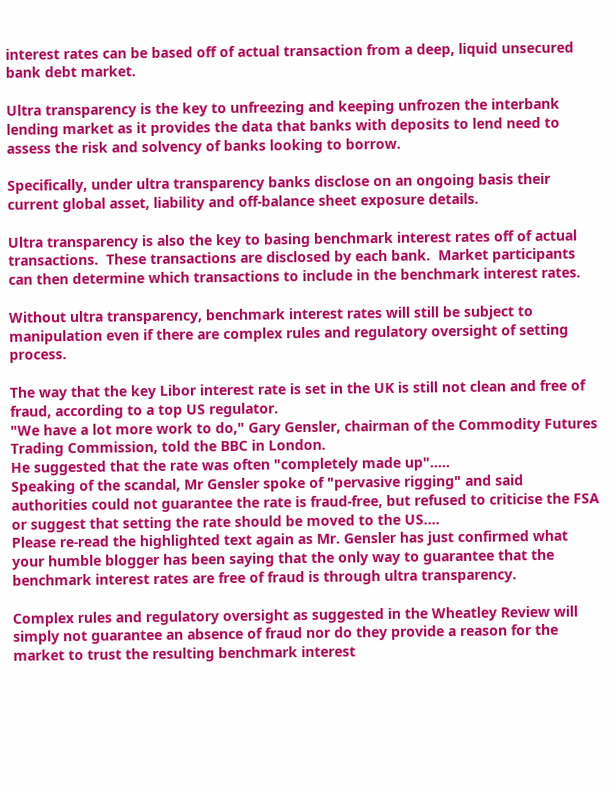interest rates can be based off of actual transaction from a deep, liquid unsecured bank debt market.

Ultra transparency is the key to unfreezing and keeping unfrozen the interbank lending market as it provides the data that banks with deposits to lend need to assess the risk and solvency of banks looking to borrow.

Specifically, under ultra transparency banks disclose on an ongoing basis their current global asset, liability and off-balance sheet exposure details.

Ultra transparency is also the key to basing benchmark interest rates off of actual transactions.  These transactions are disclosed by each bank.  Market participants can then determine which transactions to include in the benchmark interest rates.

Without ultra transparency, benchmark interest rates will still be subject to manipulation even if there are complex rules and regulatory oversight of setting process.

The way that the key Libor interest rate is set in the UK is still not clean and free of fraud, according to a top US regulator.
"We have a lot more work to do," Gary Gensler, chairman of the Commodity Futures Trading Commission, told the BBC in London.
He suggested that the rate was often "completely made up".....
Speaking of the scandal, Mr Gensler spoke of "pervasive rigging" and said authorities could not guarantee the rate is fraud-free, but refused to criticise the FSA or suggest that setting the rate should be moved to the US....
Please re-read the highlighted text again as Mr. Gensler has just confirmed what your humble blogger has been saying that the only way to guarantee that the benchmark interest rates are free of fraud is through ultra transparency.

Complex rules and regulatory oversight as suggested in the Wheatley Review will simply not guarantee an absence of fraud nor do they provide a reason for the market to trust the resulting benchmark interest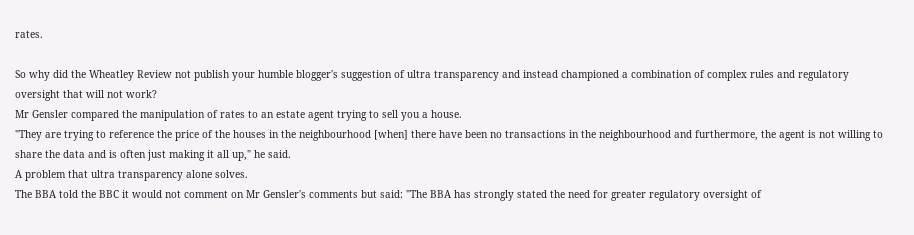rates.

So why did the Wheatley Review not publish your humble blogger's suggestion of ultra transparency and instead championed a combination of complex rules and regulatory oversight that will not work?
Mr Gensler compared the manipulation of rates to an estate agent trying to sell you a house.
"They are trying to reference the price of the houses in the neighbourhood [when] there have been no transactions in the neighbourhood and furthermore, the agent is not willing to share the data and is often just making it all up," he said.
A problem that ultra transparency alone solves.
The BBA told the BBC it would not comment on Mr Gensler's comments but said: "The BBA has strongly stated the need for greater regulatory oversight of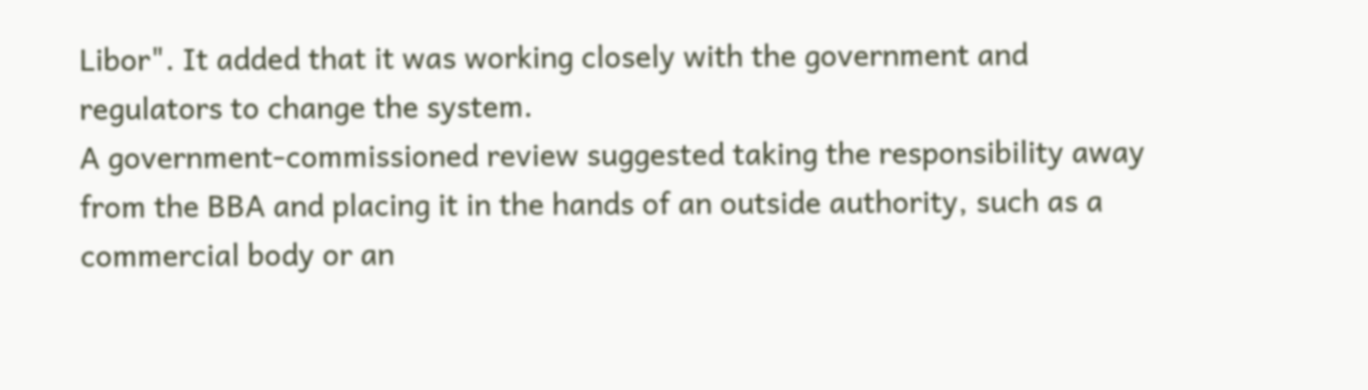Libor". It added that it was working closely with the government and regulators to change the system.
A government-commissioned review suggested taking the responsibility away from the BBA and placing it in the hands of an outside authority, such as a commercial body or an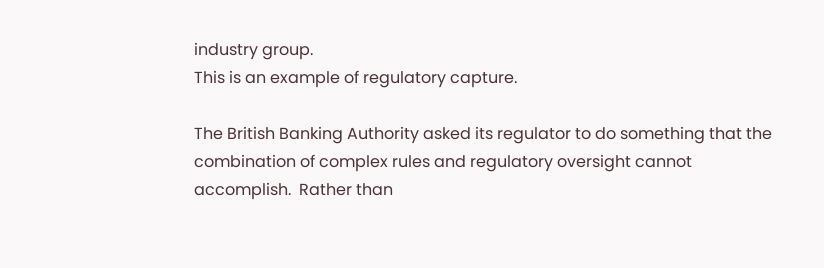industry group.
This is an example of regulatory capture.

The British Banking Authority asked its regulator to do something that the combination of complex rules and regulatory oversight cannot accomplish.  Rather than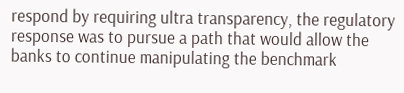respond by requiring ultra transparency, the regulatory response was to pursue a path that would allow the banks to continue manipulating the benchmark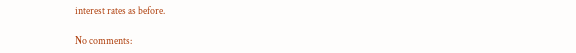interest rates as before.

No comments: